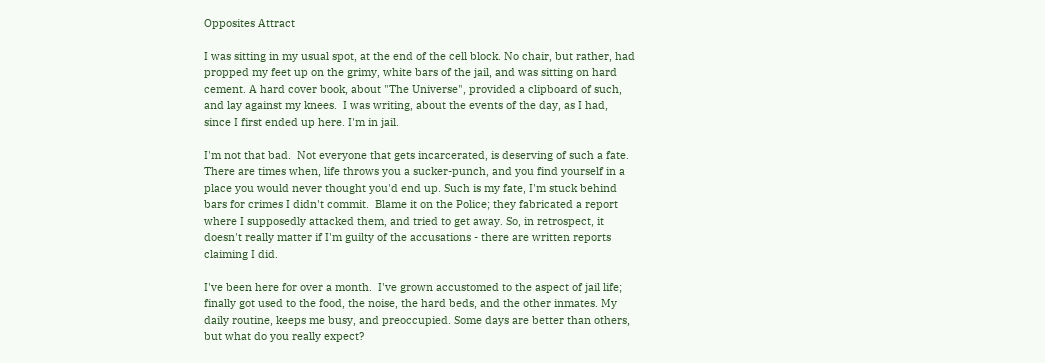Opposites Attract

I was sitting in my usual spot, at the end of the cell block. No chair, but rather, had propped my feet up on the grimy, white bars of the jail, and was sitting on hard cement. A hard cover book, about "The Universe", provided a clipboard of such, and lay against my knees.  I was writing, about the events of the day, as I had, since I first ended up here. I'm in jail.

I'm not that bad.  Not everyone that gets incarcerated, is deserving of such a fate. There are times when, life throws you a sucker-punch, and you find yourself in a place you would never thought you'd end up. Such is my fate, I'm stuck behind bars for crimes I didn't commit.  Blame it on the Police; they fabricated a report where I supposedly attacked them, and tried to get away. So, in retrospect, it doesn't really matter if I'm guilty of the accusations - there are written reports claiming I did.

I've been here for over a month.  I've grown accustomed to the aspect of jail life; finally got used to the food, the noise, the hard beds, and the other inmates. My daily routine, keeps me busy, and preoccupied. Some days are better than others, but what do you really expect?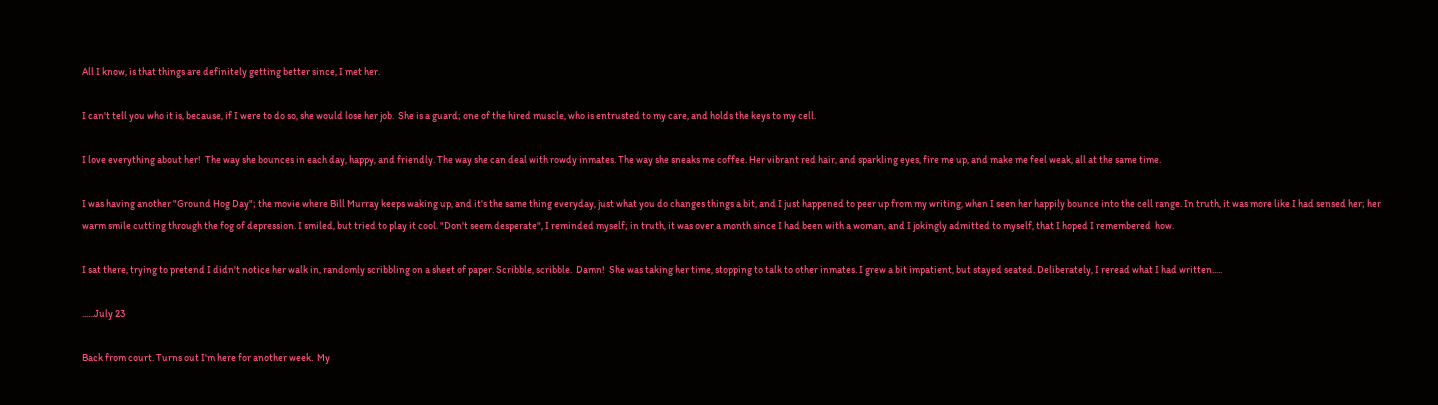All I know, is that things are definitely getting better since, I met her.

I can't tell you who it is, because, if I were to do so, she would lose her job.  She is a guard; one of the hired muscle, who is entrusted to my care, and holds the keys to my cell.

I love everything about her!  The way she bounces in each day, happy, and friendly. The way she can deal with rowdy inmates. The way she sneaks me coffee. Her vibrant red hair, and sparkling eyes, fire me up, and make me feel weak, all at the same time.

I was having another "Ground Hog Day"; the movie where Bill Murray keeps waking up, and it's the same thing everyday, just what you do changes things a bit, and I just happened to peer up from my writing, when I seen her happily bounce into the cell range. In truth, it was more like I had sensed her; her warm smile cutting through the fog of depression. I smiled, but tried to play it cool. "Don't seem desperate", I reminded myself; in truth, it was over a month since I had been with a woman, and I jokingly admitted to myself, that I hoped I remembered  how.

I sat there, trying to pretend I didn't notice her walk in, randomly scribbling on a sheet of paper. Scribble, scribble.  Damn!  She was taking her time, stopping to talk to other inmates. I grew a bit impatient, but stayed seated. Deliberately, I reread what I had written.....

......July 23

Back from court. Turns out I'm here for another week.  My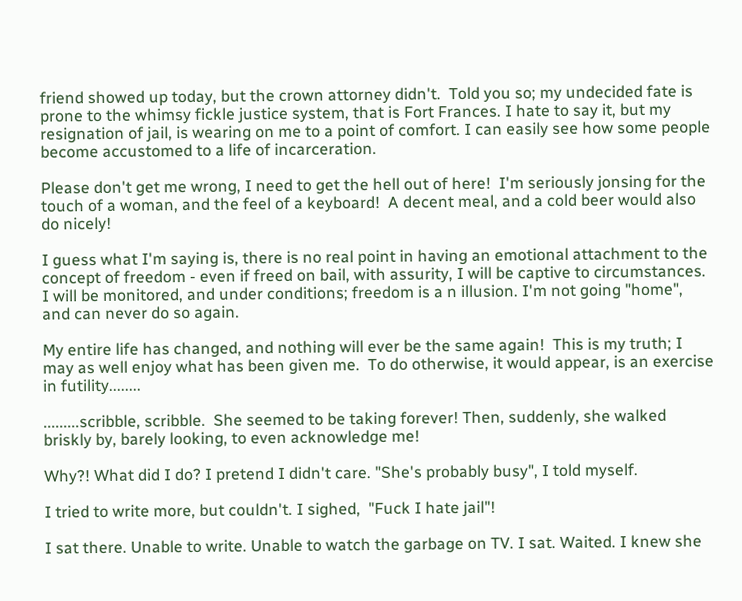friend showed up today, but the crown attorney didn't.  Told you so; my undecided fate is prone to the whimsy fickle justice system, that is Fort Frances. I hate to say it, but my resignation of jail, is wearing on me to a point of comfort. I can easily see how some people become accustomed to a life of incarceration.

Please don't get me wrong, I need to get the hell out of here!  I'm seriously jonsing for the touch of a woman, and the feel of a keyboard!  A decent meal, and a cold beer would also do nicely!

I guess what I'm saying is, there is no real point in having an emotional attachment to the concept of freedom - even if freed on bail, with assurity, I will be captive to circumstances. I will be monitored, and under conditions; freedom is a n illusion. I'm not going "home", and can never do so again.

My entire life has changed, and nothing will ever be the same again!  This is my truth; I may as well enjoy what has been given me.  To do otherwise, it would appear, is an exercise in futility........

.........scribble, scribble.  She seemed to be taking forever! Then, suddenly, she walked briskly by, barely looking, to even acknowledge me!

Why?! What did I do? I pretend I didn't care. "She's probably busy", I told myself.

I tried to write more, but couldn't. I sighed,  "Fuck I hate jail"!

I sat there. Unable to write. Unable to watch the garbage on TV. I sat. Waited. I knew she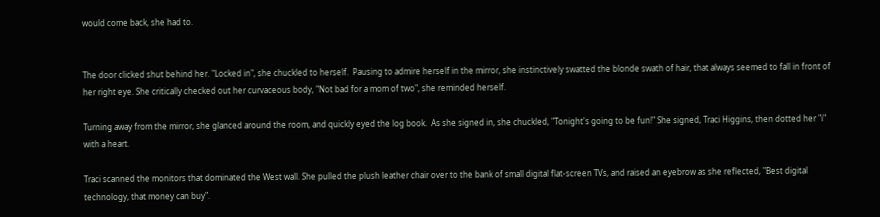would come back, she had to.


The door clicked shut behind her. "Locked in", she chuckled to herself.  Pausing to admire herself in the mirror, she instinctively swatted the blonde swath of hair, that always seemed to fall in front of her right eye. She critically checked out her curvaceous body, "Not bad for a mom of two", she reminded herself.

Turning away from the mirror, she glanced around the room, and quickly eyed the log book.  As she signed in, she chuckled, "Tonight's going to be fun!" She signed, Traci Higgins, then dotted her "i" with a heart.

Traci scanned the monitors that dominated the West wall. She pulled the plush leather chair over to the bank of small digital flat-screen TVs, and raised an eyebrow as she reflected, "Best digital technology, that money can buy".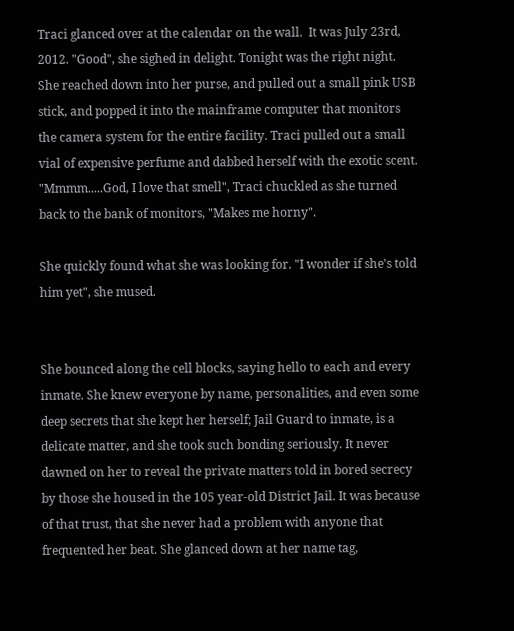Traci glanced over at the calendar on the wall.  It was July 23rd, 2012. "Good", she sighed in delight. Tonight was the right night. She reached down into her purse, and pulled out a small pink USB stick, and popped it into the mainframe computer that monitors the camera system for the entire facility. Traci pulled out a small vial of expensive perfume and dabbed herself with the exotic scent. "Mmmm.....God, I love that smell", Traci chuckled as she turned back to the bank of monitors, "Makes me horny".

She quickly found what she was looking for. "I wonder if she's told him yet", she mused.


She bounced along the cell blocks, saying hello to each and every inmate. She knew everyone by name, personalities, and even some deep secrets that she kept her herself; Jail Guard to inmate, is a delicate matter, and she took such bonding seriously. It never dawned on her to reveal the private matters told in bored secrecy by those she housed in the 105 year-old District Jail. It was because of that trust, that she never had a problem with anyone that frequented her beat. She glanced down at her name tag,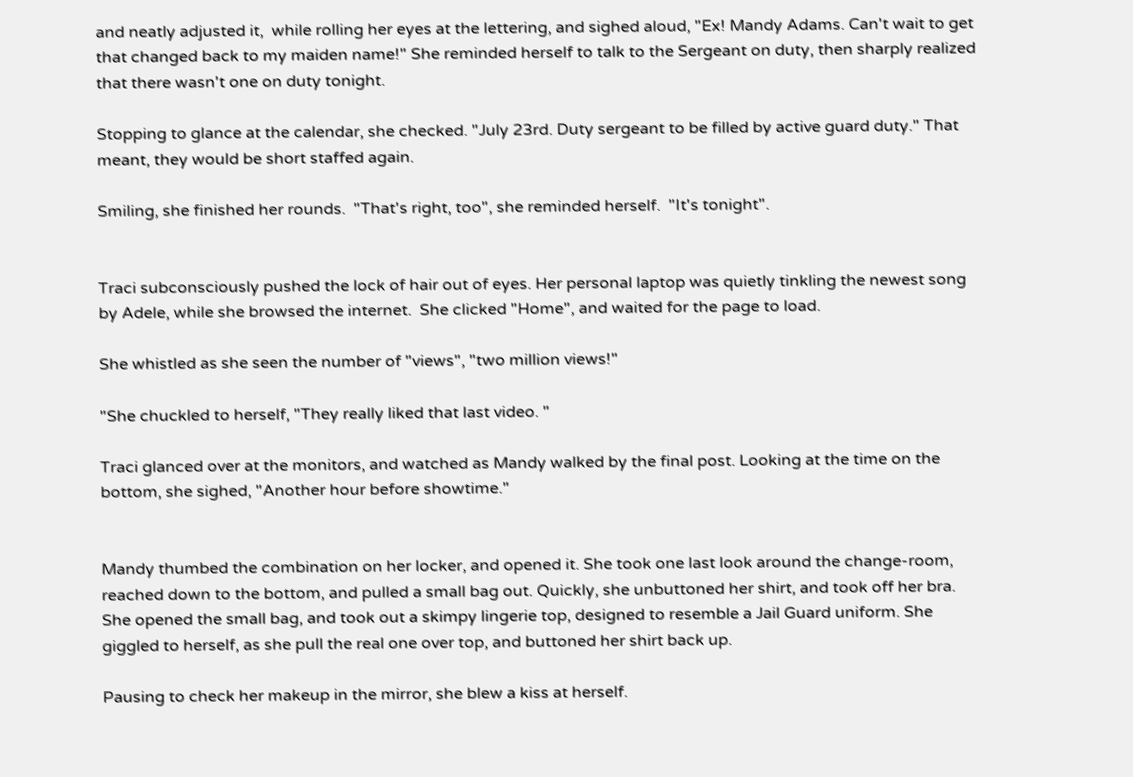and neatly adjusted it,  while rolling her eyes at the lettering, and sighed aloud, "Ex! Mandy Adams. Can't wait to get that changed back to my maiden name!" She reminded herself to talk to the Sergeant on duty, then sharply realized that there wasn't one on duty tonight.

Stopping to glance at the calendar, she checked. "July 23rd. Duty sergeant to be filled by active guard duty." That meant, they would be short staffed again.

Smiling, she finished her rounds.  "That's right, too", she reminded herself.  "It's tonight".


Traci subconsciously pushed the lock of hair out of eyes. Her personal laptop was quietly tinkling the newest song by Adele, while she browsed the internet.  She clicked "Home", and waited for the page to load.

She whistled as she seen the number of "views", "two million views!"

"She chuckled to herself, "They really liked that last video. "

Traci glanced over at the monitors, and watched as Mandy walked by the final post. Looking at the time on the bottom, she sighed, "Another hour before showtime."


Mandy thumbed the combination on her locker, and opened it. She took one last look around the change-room, reached down to the bottom, and pulled a small bag out. Quickly, she unbuttoned her shirt, and took off her bra.  She opened the small bag, and took out a skimpy lingerie top, designed to resemble a Jail Guard uniform. She giggled to herself, as she pull the real one over top, and buttoned her shirt back up.

Pausing to check her makeup in the mirror, she blew a kiss at herself.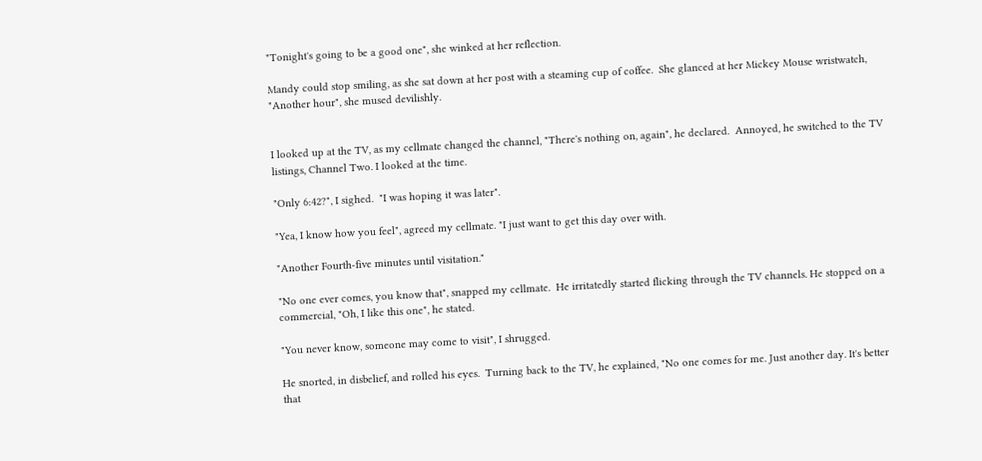"Tonight's going to be a good one", she winked at her reflection.

Mandy could stop smiling, as she sat down at her post with a steaming cup of coffee.  She glanced at her Mickey Mouse wristwatch, "Another hour", she mused devilishly.


I looked up at the TV, as my cellmate changed the channel, "There's nothing on, again", he declared.  Annoyed, he switched to the TV listings, Channel Two. I looked at the time.

"Only 6:42?", I sighed.  "I was hoping it was later".

"Yea, I know how you feel", agreed my cellmate. "I just want to get this day over with.

"Another Fourth-five minutes until visitation."

"No one ever comes, you know that", snapped my cellmate.  He irritatedly started flicking through the TV channels. He stopped on a commercial, "Oh, I like this one", he stated.

"You never know, someone may come to visit", I shrugged.

He snorted, in disbelief, and rolled his eyes.  Turning back to the TV, he explained, "No one comes for me. Just another day. It's better that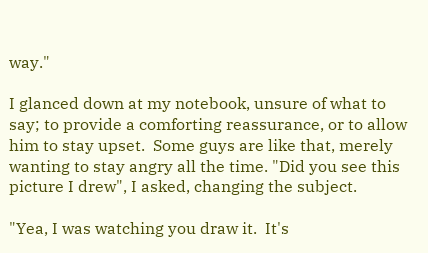way."

I glanced down at my notebook, unsure of what to say; to provide a comforting reassurance, or to allow him to stay upset.  Some guys are like that, merely wanting to stay angry all the time. "Did you see this picture I drew", I asked, changing the subject.

"Yea, I was watching you draw it.  It's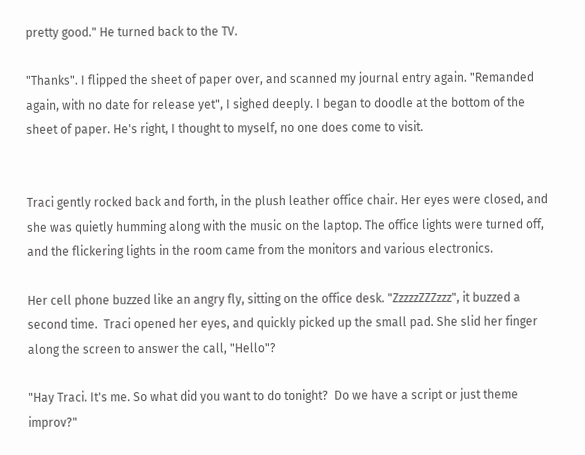pretty good." He turned back to the TV.

"Thanks". I flipped the sheet of paper over, and scanned my journal entry again. "Remanded again, with no date for release yet", I sighed deeply. I began to doodle at the bottom of the sheet of paper. He's right, I thought to myself, no one does come to visit.


Traci gently rocked back and forth, in the plush leather office chair. Her eyes were closed, and she was quietly humming along with the music on the laptop. The office lights were turned off, and the flickering lights in the room came from the monitors and various electronics.

Her cell phone buzzed like an angry fly, sitting on the office desk. "ZzzzzZZZzzz", it buzzed a second time.  Traci opened her eyes, and quickly picked up the small pad. She slid her finger along the screen to answer the call, "Hello"?

"Hay Traci. It's me. So what did you want to do tonight?  Do we have a script or just theme improv?"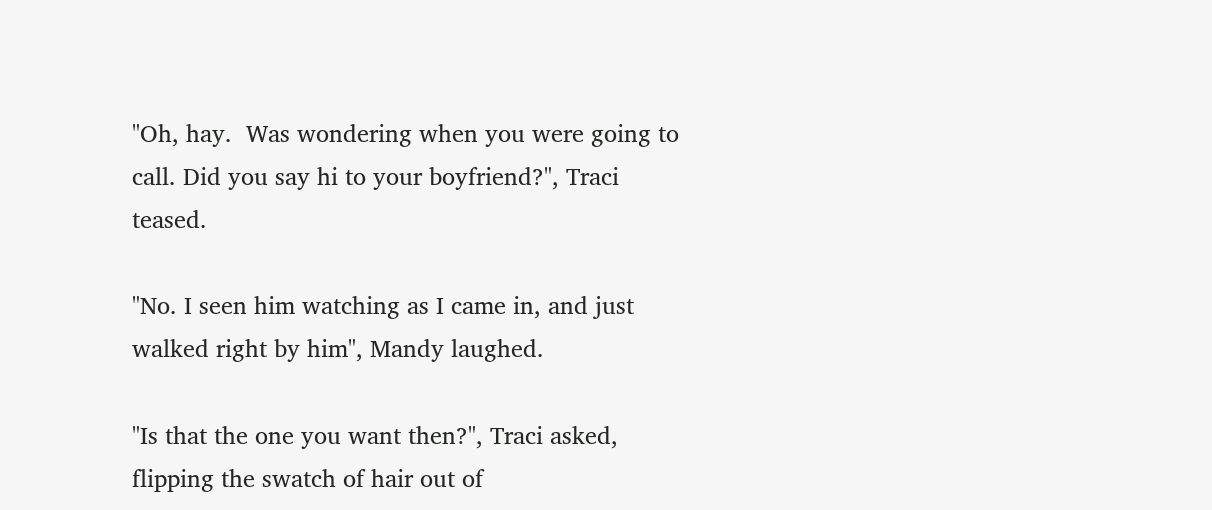"Oh, hay.  Was wondering when you were going to call. Did you say hi to your boyfriend?", Traci teased.

"No. I seen him watching as I came in, and just walked right by him", Mandy laughed.

"Is that the one you want then?", Traci asked, flipping the swatch of hair out of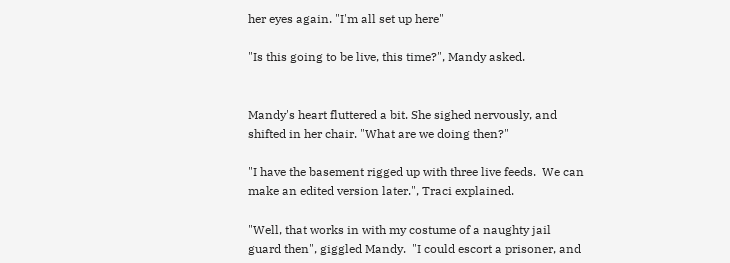her eyes again. "I'm all set up here"

"Is this going to be live, this time?", Mandy asked.


Mandy's heart fluttered a bit. She sighed nervously, and shifted in her chair. "What are we doing then?"

"I have the basement rigged up with three live feeds.  We can make an edited version later.", Traci explained.

"Well, that works in with my costume of a naughty jail guard then", giggled Mandy.  "I could escort a prisoner, and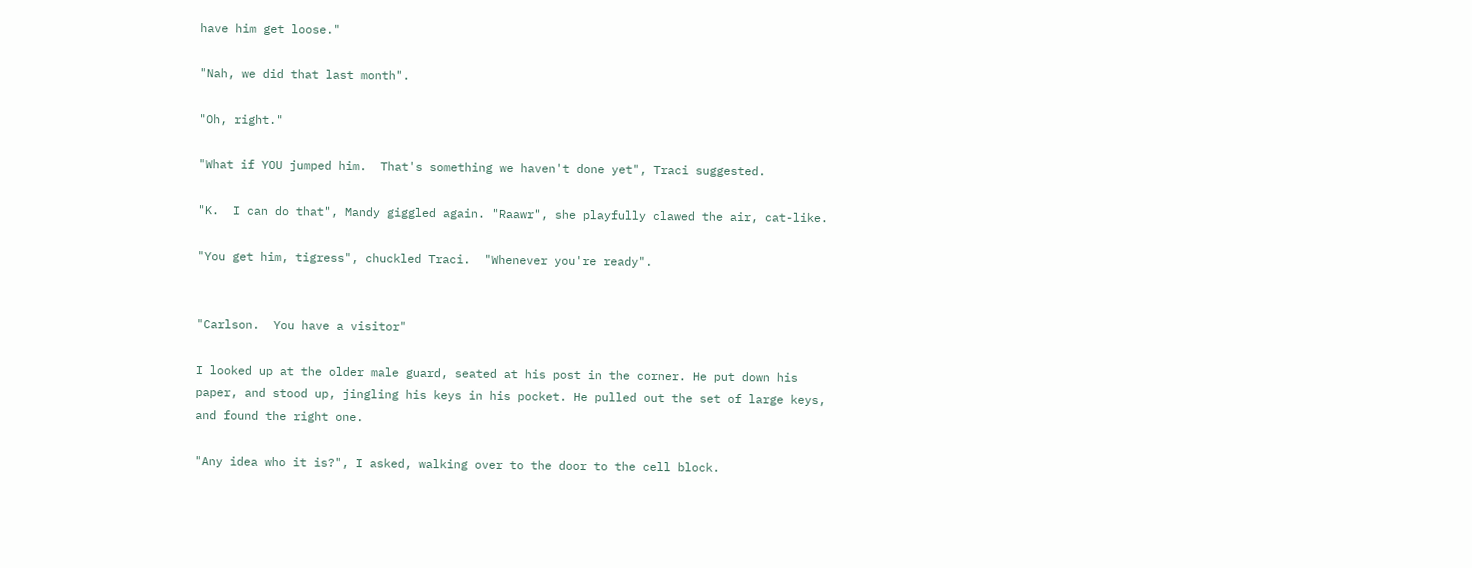have him get loose."

"Nah, we did that last month".

"Oh, right."

"What if YOU jumped him.  That's something we haven't done yet", Traci suggested.

"K.  I can do that", Mandy giggled again. "Raawr", she playfully clawed the air, cat-like.

"You get him, tigress", chuckled Traci.  "Whenever you're ready".


"Carlson.  You have a visitor"

I looked up at the older male guard, seated at his post in the corner. He put down his paper, and stood up, jingling his keys in his pocket. He pulled out the set of large keys, and found the right one.

"Any idea who it is?", I asked, walking over to the door to the cell block.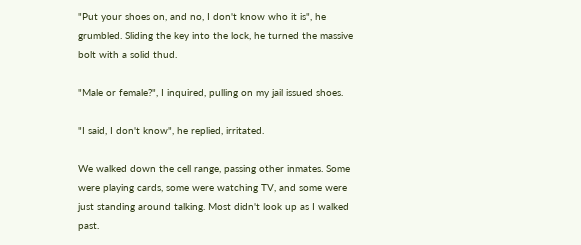"Put your shoes on, and no, I don't know who it is", he grumbled. Sliding the key into the lock, he turned the massive bolt with a solid thud.

"Male or female?", I inquired, pulling on my jail issued shoes.

"I said, I don't know", he replied, irritated.

We walked down the cell range, passing other inmates. Some were playing cards, some were watching TV, and some were just standing around talking. Most didn't look up as I walked past.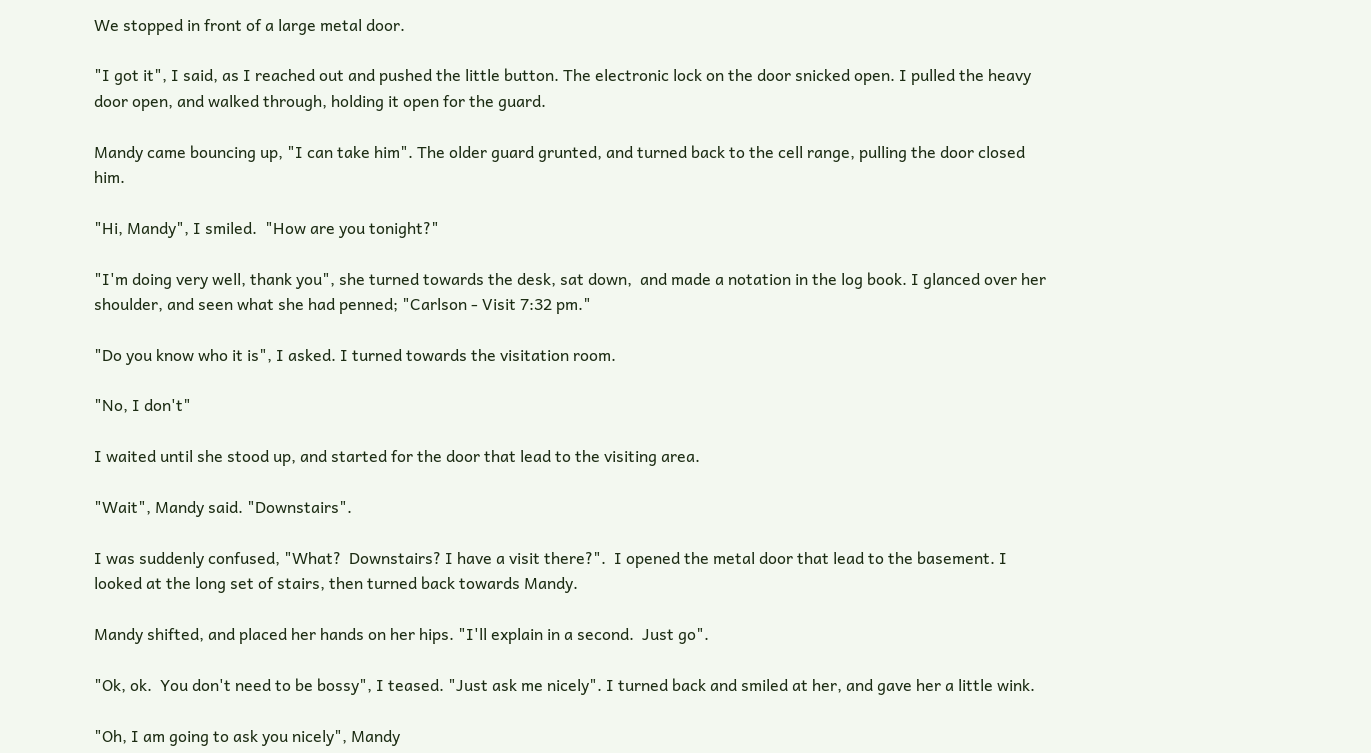We stopped in front of a large metal door.

"I got it", I said, as I reached out and pushed the little button. The electronic lock on the door snicked open. I pulled the heavy door open, and walked through, holding it open for the guard.

Mandy came bouncing up, "I can take him". The older guard grunted, and turned back to the cell range, pulling the door closed him.

"Hi, Mandy", I smiled.  "How are you tonight?"

"I'm doing very well, thank you", she turned towards the desk, sat down,  and made a notation in the log book. I glanced over her shoulder, and seen what she had penned; "Carlson - Visit 7:32 pm."

"Do you know who it is", I asked. I turned towards the visitation room.

"No, I don't"

I waited until she stood up, and started for the door that lead to the visiting area.

"Wait", Mandy said. "Downstairs".

I was suddenly confused, "What?  Downstairs? I have a visit there?".  I opened the metal door that lead to the basement. I looked at the long set of stairs, then turned back towards Mandy.

Mandy shifted, and placed her hands on her hips. "I'll explain in a second.  Just go".

"Ok, ok.  You don't need to be bossy", I teased. "Just ask me nicely". I turned back and smiled at her, and gave her a little wink.

"Oh, I am going to ask you nicely", Mandy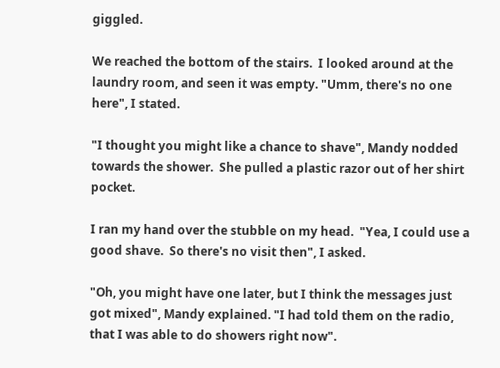giggled.

We reached the bottom of the stairs.  I looked around at the laundry room, and seen it was empty. "Umm, there's no one here", I stated.

"I thought you might like a chance to shave", Mandy nodded towards the shower.  She pulled a plastic razor out of her shirt pocket.

I ran my hand over the stubble on my head.  "Yea, I could use a good shave.  So there's no visit then", I asked.

"Oh, you might have one later, but I think the messages just got mixed", Mandy explained. "I had told them on the radio, that I was able to do showers right now".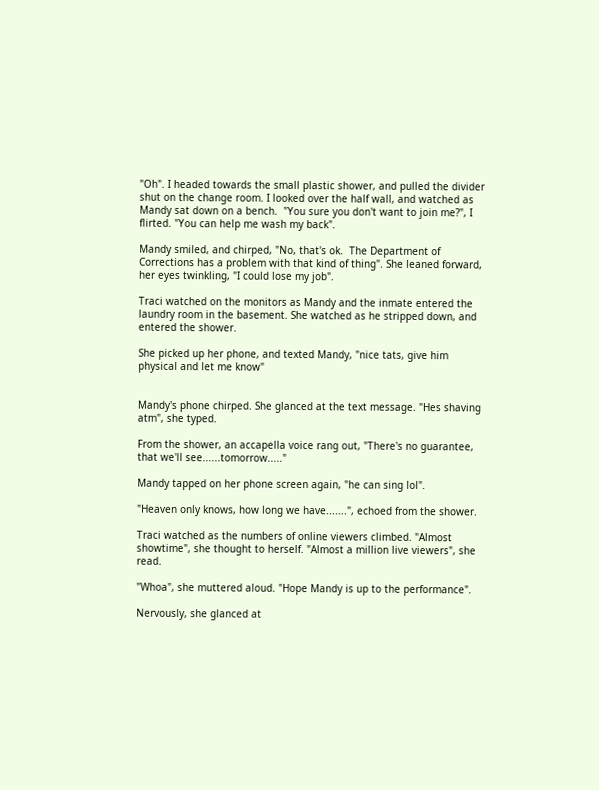"Oh". I headed towards the small plastic shower, and pulled the divider shut on the change room. I looked over the half wall, and watched as Mandy sat down on a bench.  "You sure you don't want to join me?", I flirted. "You can help me wash my back".

Mandy smiled, and chirped, "No, that's ok.  The Department of Corrections has a problem with that kind of thing". She leaned forward, her eyes twinkling, "I could lose my job".

Traci watched on the monitors as Mandy and the inmate entered the laundry room in the basement. She watched as he stripped down, and entered the shower.

She picked up her phone, and texted Mandy, "nice tats, give him physical and let me know"


Mandy's phone chirped. She glanced at the text message. "Hes shaving atm", she typed.

From the shower, an accapella voice rang out, "There's no guarantee, that we'll see......tomorrow....."

Mandy tapped on her phone screen again, "he can sing lol".

"Heaven only knows, how long we have.......", echoed from the shower.

Traci watched as the numbers of online viewers climbed. "Almost showtime", she thought to herself. "Almost a million live viewers", she read.

"Whoa", she muttered aloud. "Hope Mandy is up to the performance".

Nervously, she glanced at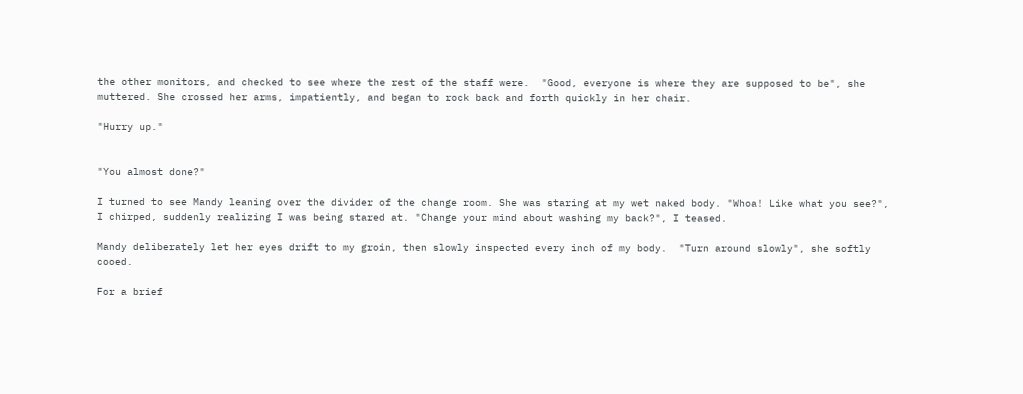the other monitors, and checked to see where the rest of the staff were.  "Good, everyone is where they are supposed to be", she muttered. She crossed her arms, impatiently, and began to rock back and forth quickly in her chair.

"Hurry up."


"You almost done?"

I turned to see Mandy leaning over the divider of the change room. She was staring at my wet naked body. "Whoa! Like what you see?", I chirped, suddenly realizing I was being stared at. "Change your mind about washing my back?", I teased.

Mandy deliberately let her eyes drift to my groin, then slowly inspected every inch of my body.  "Turn around slowly", she softly cooed.

For a brief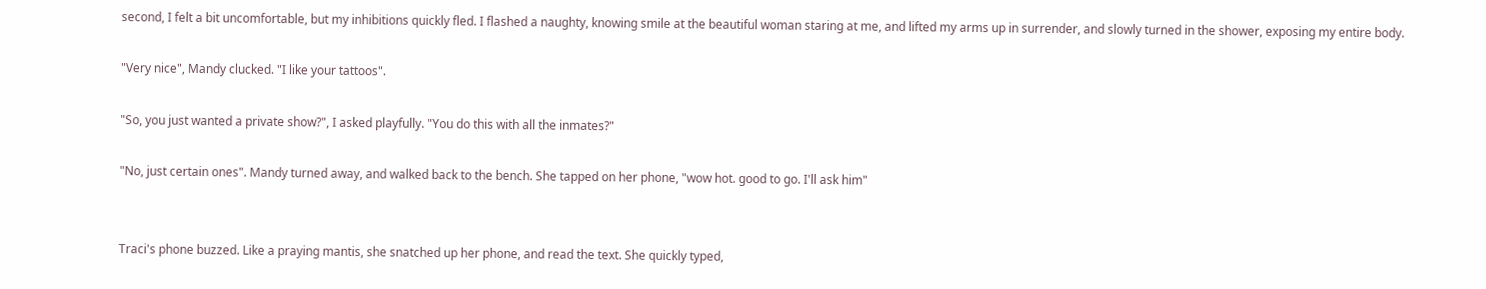second, I felt a bit uncomfortable, but my inhibitions quickly fled. I flashed a naughty, knowing smile at the beautiful woman staring at me, and lifted my arms up in surrender, and slowly turned in the shower, exposing my entire body.

"Very nice", Mandy clucked. "I like your tattoos".

"So, you just wanted a private show?", I asked playfully. "You do this with all the inmates?"

"No, just certain ones". Mandy turned away, and walked back to the bench. She tapped on her phone, "wow hot. good to go. I'll ask him"


Traci's phone buzzed. Like a praying mantis, she snatched up her phone, and read the text. She quickly typed,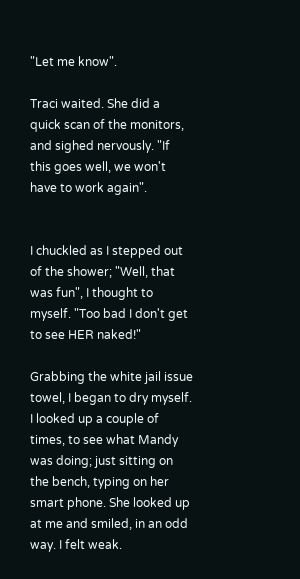"Let me know".

Traci waited. She did a quick scan of the monitors, and sighed nervously. "If this goes well, we won't have to work again".


I chuckled as I stepped out of the shower; "Well, that was fun", I thought to myself. "Too bad I don't get to see HER naked!"

Grabbing the white jail issue towel, I began to dry myself. I looked up a couple of times, to see what Mandy was doing; just sitting on the bench, typing on her smart phone. She looked up at me and smiled, in an odd way. I felt weak.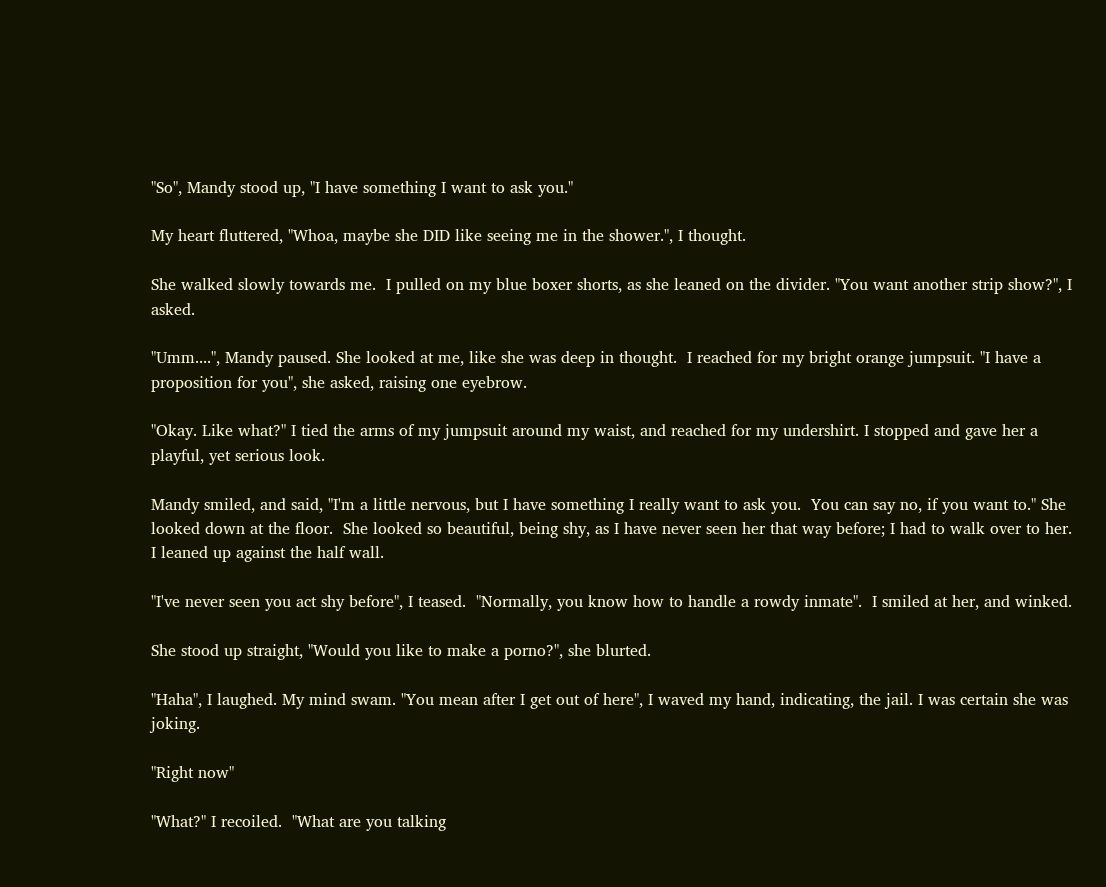"So", Mandy stood up, "I have something I want to ask you."

My heart fluttered, "Whoa, maybe she DID like seeing me in the shower.", I thought.

She walked slowly towards me.  I pulled on my blue boxer shorts, as she leaned on the divider. "You want another strip show?", I asked.

"Umm....", Mandy paused. She looked at me, like she was deep in thought.  I reached for my bright orange jumpsuit. "I have a proposition for you", she asked, raising one eyebrow.

"Okay. Like what?" I tied the arms of my jumpsuit around my waist, and reached for my undershirt. I stopped and gave her a playful, yet serious look.

Mandy smiled, and said, "I'm a little nervous, but I have something I really want to ask you.  You can say no, if you want to." She looked down at the floor.  She looked so beautiful, being shy, as I have never seen her that way before; I had to walk over to her.  I leaned up against the half wall.

"I've never seen you act shy before", I teased.  "Normally, you know how to handle a rowdy inmate".  I smiled at her, and winked.

She stood up straight, "Would you like to make a porno?", she blurted.

"Haha", I laughed. My mind swam. "You mean after I get out of here", I waved my hand, indicating, the jail. I was certain she was joking.

"Right now"

"What?" I recoiled.  "What are you talking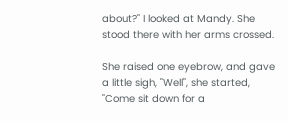about?" I looked at Mandy. She stood there with her arms crossed.

She raised one eyebrow, and gave a little sigh, "Well", she started, "Come sit down for a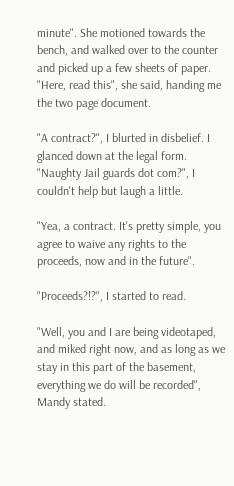minute". She motioned towards the bench, and walked over to the counter and picked up a few sheets of paper.  "Here, read this", she said, handing me the two page document.

"A contract?", I blurted in disbelief. I glanced down at the legal form. "Naughty Jail guards dot com?", I couldn't help but laugh a little.

"Yea, a contract. It's pretty simple, you agree to waive any rights to the proceeds, now and in the future".

"Proceeds?!?", I started to read.

"Well, you and I are being videotaped, and miked right now, and as long as we stay in this part of the basement, everything we do will be recorded", Mandy stated.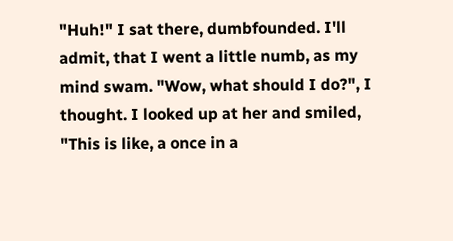"Huh!" I sat there, dumbfounded. I'll admit, that I went a little numb, as my mind swam. "Wow, what should I do?", I thought. I looked up at her and smiled, "This is like, a once in a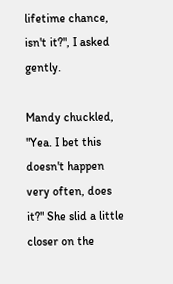lifetime chance, isn't it?", I asked gently.

Mandy chuckled, "Yea. I bet this doesn't happen very often, does it?" She slid a little closer on the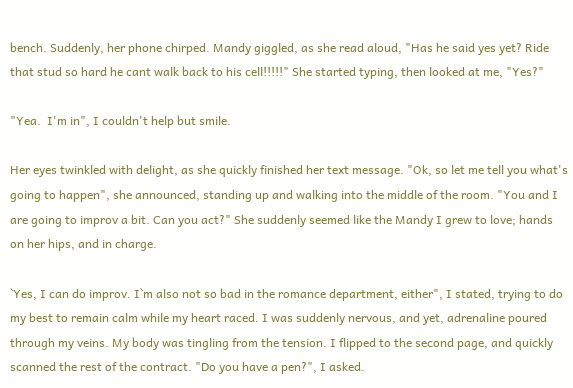bench. Suddenly, her phone chirped. Mandy giggled, as she read aloud, "Has he said yes yet? Ride that stud so hard he cant walk back to his cell!!!!!" She started typing, then looked at me, "Yes?"

"Yea.  I'm in", I couldn't help but smile.

Her eyes twinkled with delight, as she quickly finished her text message. "Ok, so let me tell you what's going to happen", she announced, standing up and walking into the middle of the room. "You and I are going to improv a bit. Can you act?" She suddenly seemed like the Mandy I grew to love; hands on her hips, and in charge.

`Yes, I can do improv. I`m also not so bad in the romance department, either", I stated, trying to do my best to remain calm while my heart raced. I was suddenly nervous, and yet, adrenaline poured through my veins. My body was tingling from the tension. I flipped to the second page, and quickly scanned the rest of the contract. "Do you have a pen?", I asked.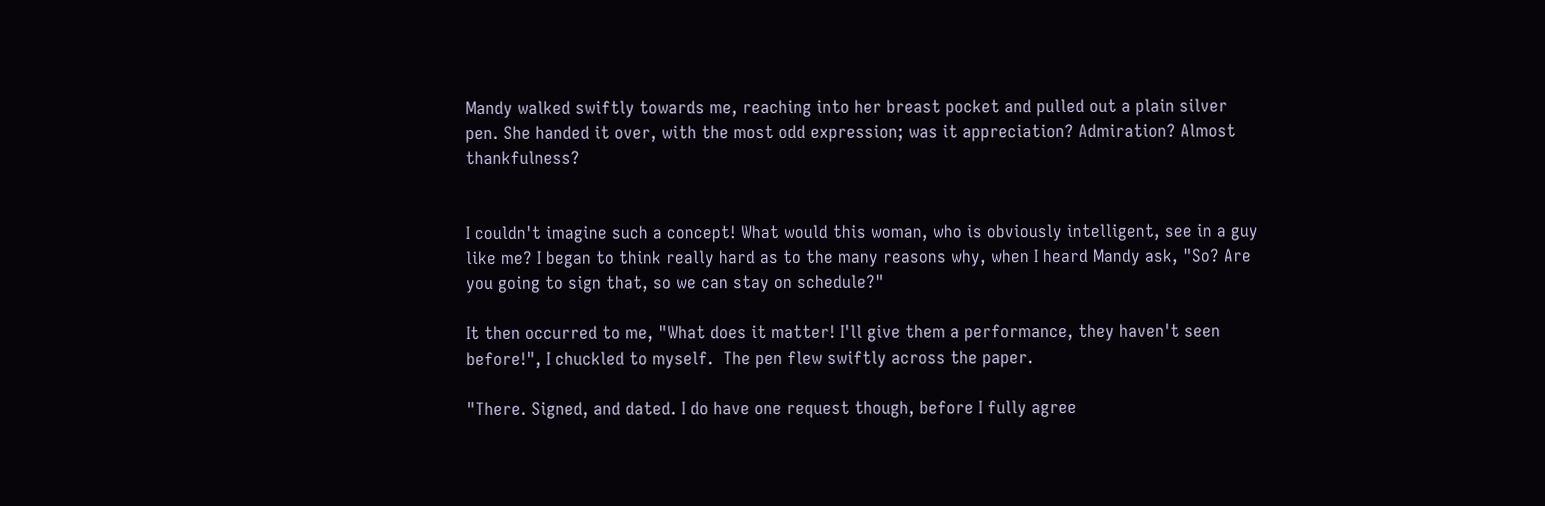Mandy walked swiftly towards me, reaching into her breast pocket and pulled out a plain silver pen. She handed it over, with the most odd expression; was it appreciation? Admiration? Almost thankfulness?


I couldn't imagine such a concept! What would this woman, who is obviously intelligent, see in a guy like me? I began to think really hard as to the many reasons why, when I heard Mandy ask, "So? Are you going to sign that, so we can stay on schedule?"

It then occurred to me, "What does it matter! I'll give them a performance, they haven't seen before!", I chuckled to myself.  The pen flew swiftly across the paper.

"There. Signed, and dated. I do have one request though, before I fully agree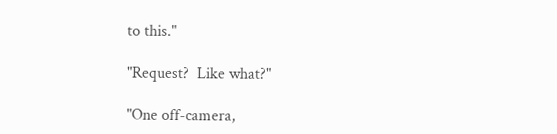to this."

"Request?  Like what?"

"One off-camera,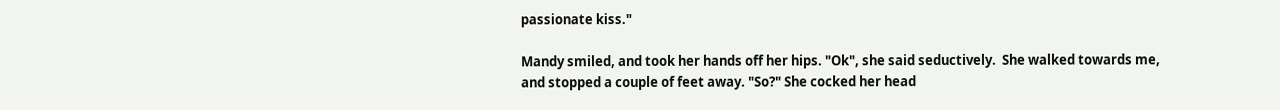passionate kiss."

Mandy smiled, and took her hands off her hips. "Ok", she said seductively.  She walked towards me, and stopped a couple of feet away. "So?" She cocked her head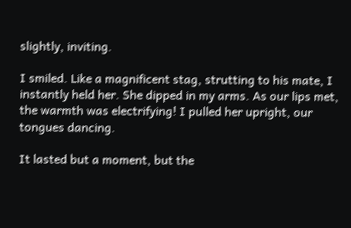slightly, inviting.

I smiled. Like a magnificent stag, strutting to his mate, I instantly held her. She dipped in my arms. As our lips met, the warmth was electrifying! I pulled her upright, our tongues dancing.

It lasted but a moment, but the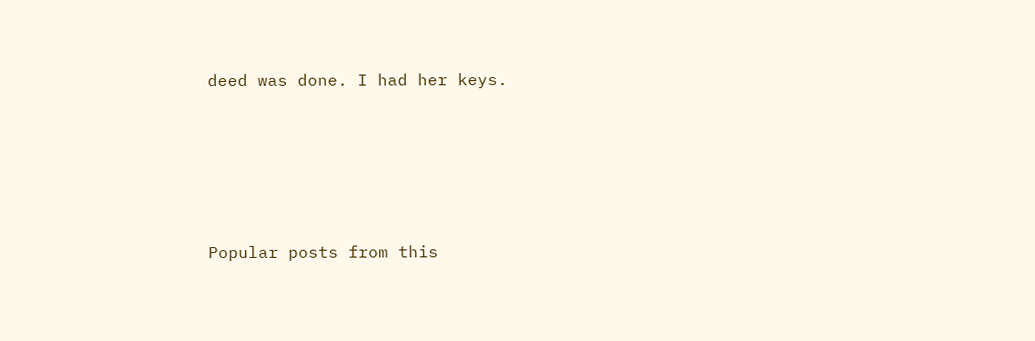deed was done. I had her keys.





Popular posts from this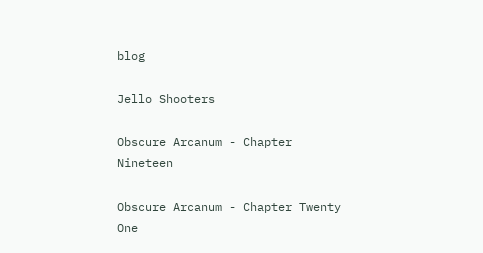blog

Jello Shooters

Obscure Arcanum - Chapter Nineteen

Obscure Arcanum - Chapter Twenty One